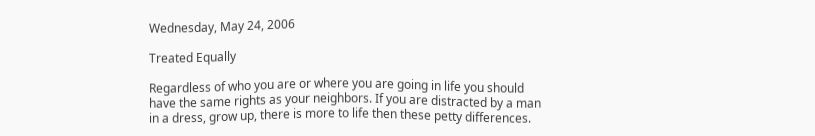Wednesday, May 24, 2006

Treated Equally

Regardless of who you are or where you are going in life you should have the same rights as your neighbors. If you are distracted by a man in a dress, grow up, there is more to life then these petty differences.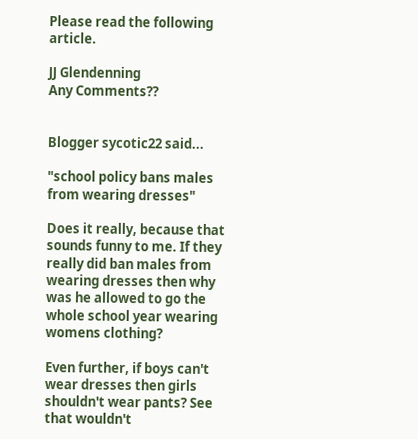Please read the following article.

JJ Glendenning
Any Comments??


Blogger sycotic22 said...

"school policy bans males from wearing dresses"

Does it really, because that sounds funny to me. If they really did ban males from wearing dresses then why was he allowed to go the whole school year wearing womens clothing?

Even further, if boys can't wear dresses then girls shouldn't wear pants? See that wouldn't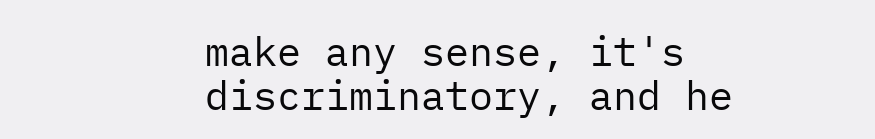make any sense, it's discriminatory, and he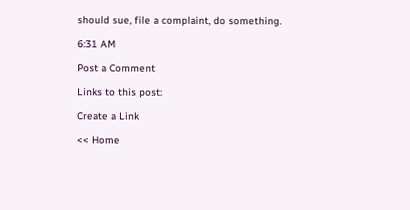should sue, file a complaint, do something.

6:31 AM

Post a Comment

Links to this post:

Create a Link

<< Home